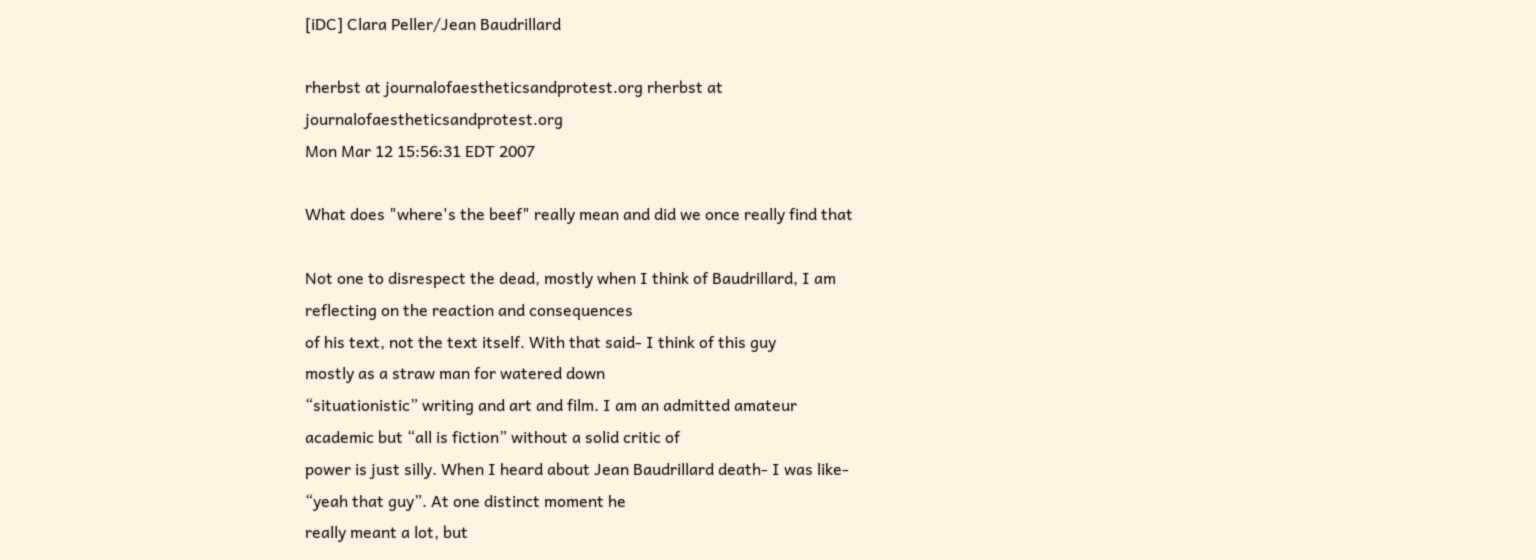[iDC] Clara Peller/Jean Baudrillard

rherbst at journalofaestheticsandprotest.org rherbst at journalofaestheticsandprotest.org
Mon Mar 12 15:56:31 EDT 2007

What does "where's the beef" really mean and did we once really find that

Not one to disrespect the dead, mostly when I think of Baudrillard, I am
reflecting on the reaction and consequences
of his text, not the text itself. With that said- I think of this guy
mostly as a straw man for watered down
“situationistic” writing and art and film. I am an admitted amateur
academic but “all is fiction” without a solid critic of
power is just silly. When I heard about Jean Baudrillard death- I was like-
“yeah that guy”. At one distinct moment he
really meant a lot, but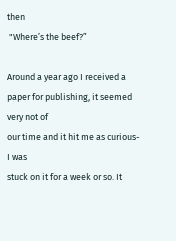then
 "Where’s the beef?”

Around a year ago I received a paper for publishing, it seemed very not of
our time and it hit me as curious- I was
stuck on it for a week or so. It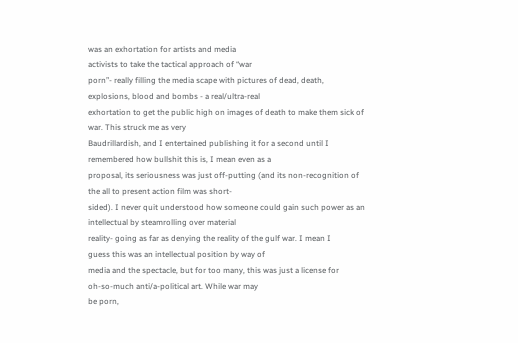was an exhortation for artists and media
activists to take the tactical approach of “war
porn”- really filling the media scape with pictures of dead, death,
explosions, blood and bombs - a real/ultra-real
exhortation to get the public high on images of death to make them sick of
war. This struck me as very
Baudrillardish, and I entertained publishing it for a second until I
remembered how bullshit this is, I mean even as a
proposal, its seriousness was just off-putting (and its non-recognition of
the all to present action film was short-
sided). I never quit understood how someone could gain such power as an
intellectual by steamrolling over material
reality- going as far as denying the reality of the gulf war. I mean I
guess this was an intellectual position by way of
media and the spectacle, but for too many, this was just a license for
oh-so-much anti/a-political art. While war may
be porn,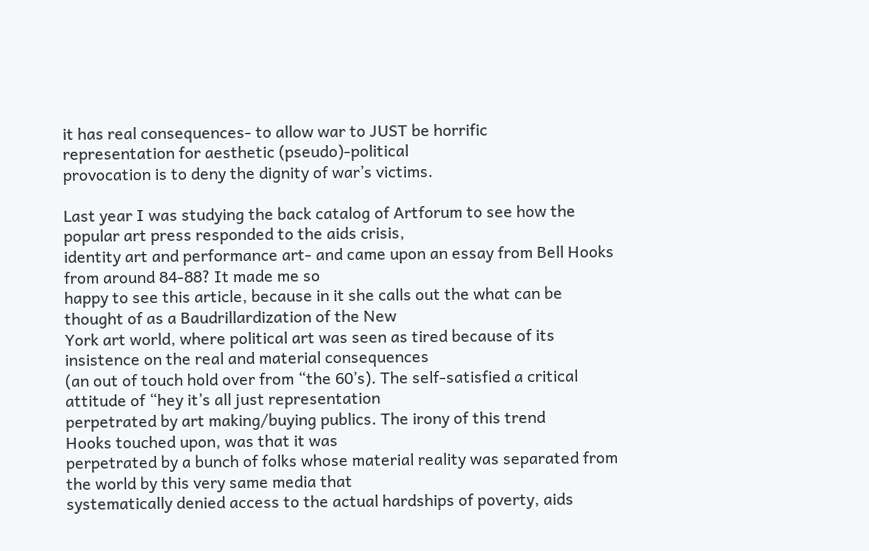it has real consequences- to allow war to JUST be horrific
representation for aesthetic (pseudo)-political
provocation is to deny the dignity of war’s victims.

Last year I was studying the back catalog of Artforum to see how the
popular art press responded to the aids crisis,
identity art and performance art- and came upon an essay from Bell Hooks
from around 84-88? It made me so
happy to see this article, because in it she calls out the what can be
thought of as a Baudrillardization of the New
York art world, where political art was seen as tired because of its
insistence on the real and material consequences
(an out of touch hold over from “the 60’s). The self-satisfied a critical
attitude of “hey it’s all just representation
perpetrated by art making/buying publics. The irony of this trend
Hooks touched upon, was that it was
perpetrated by a bunch of folks whose material reality was separated from
the world by this very same media that
systematically denied access to the actual hardships of poverty, aids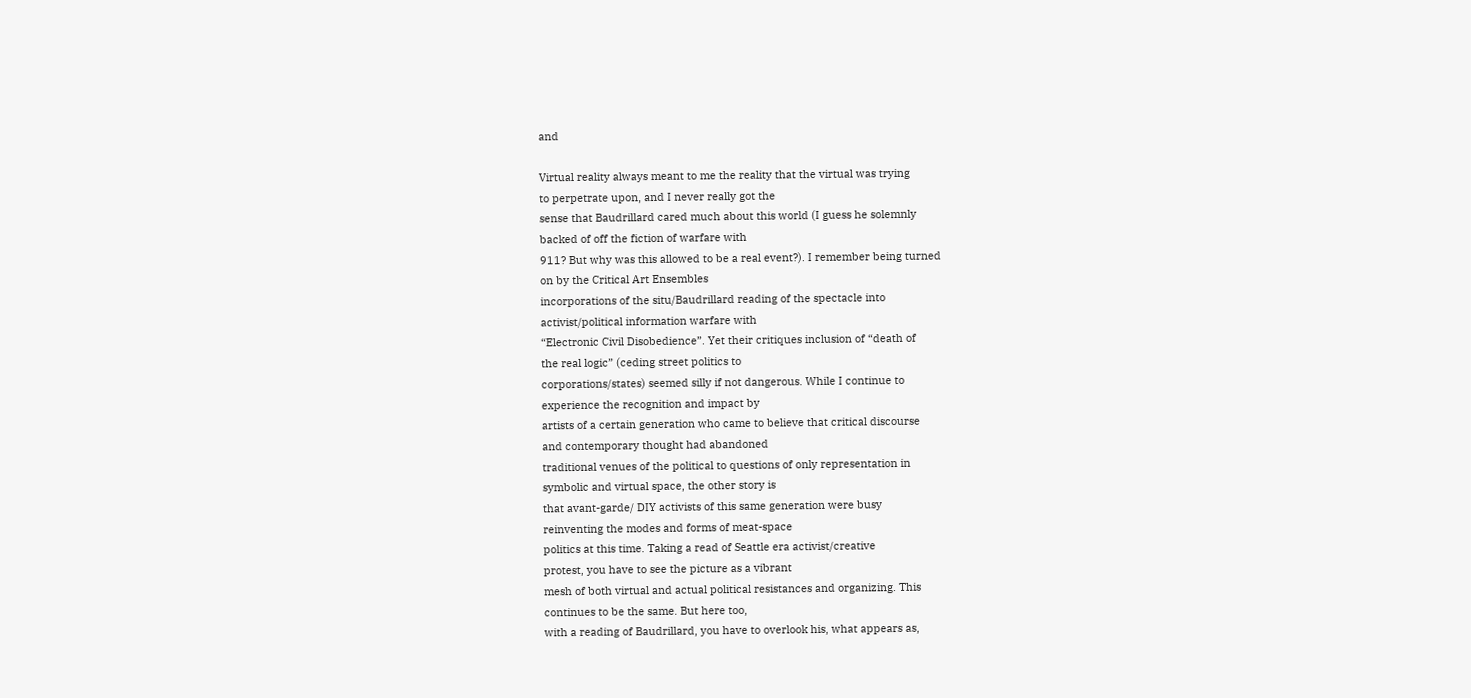and

Virtual reality always meant to me the reality that the virtual was trying
to perpetrate upon, and I never really got the
sense that Baudrillard cared much about this world (I guess he solemnly
backed of off the fiction of warfare with
911? But why was this allowed to be a real event?). I remember being turned
on by the Critical Art Ensembles
incorporations of the situ/Baudrillard reading of the spectacle into
activist/political information warfare with
“Electronic Civil Disobedience”. Yet their critiques inclusion of “death of
the real logic” (ceding street politics to
corporations/states) seemed silly if not dangerous. While I continue to
experience the recognition and impact by
artists of a certain generation who came to believe that critical discourse
and contemporary thought had abandoned
traditional venues of the political to questions of only representation in
symbolic and virtual space, the other story is
that avant-garde/ DIY activists of this same generation were busy
reinventing the modes and forms of meat-space
politics at this time. Taking a read of Seattle era activist/creative
protest, you have to see the picture as a vibrant
mesh of both virtual and actual political resistances and organizing. This
continues to be the same. But here too,
with a reading of Baudrillard, you have to overlook his, what appears as,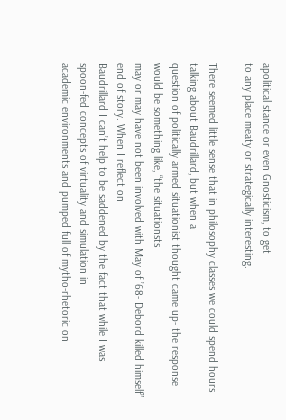apolitical stance or even Gnosticism, to get
to any place meaty or strategically interesting.

There seemed little sense that in philosophy classes we could spend hours
talking about Baudrillard, but when a
question of politically armed situationist thought came up- the response
would be something like, “the situationsts
may or may have not been involved with May of ’68- Debord killed himself”
end of story. When I reflect on
Baudrillard I can’t help to be saddened by the fact that while I was
spoon-fed concepts of virtuality and simulation in
academic environments and pumped full of mytho-rhetoric on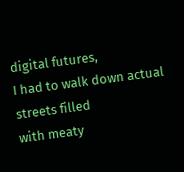digital futures,
I had to walk down actual streets filled
with meaty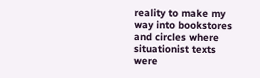reality to make my way into bookstores and circles where
situationist texts were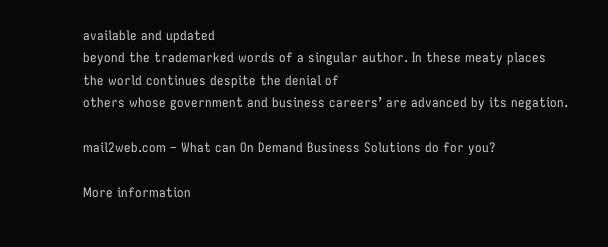available and updated
beyond the trademarked words of a singular author. In these meaty places
the world continues despite the denial of
others whose government and business careers’ are advanced by its negation.

mail2web.com – What can On Demand Business Solutions do for you?

More information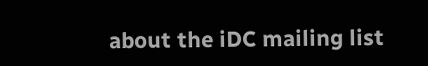about the iDC mailing list